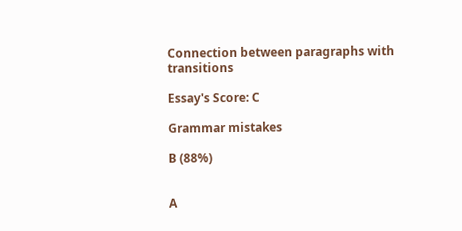Connection between paragraphs with transitions

Essay's Score: C

Grammar mistakes

B (88%)


A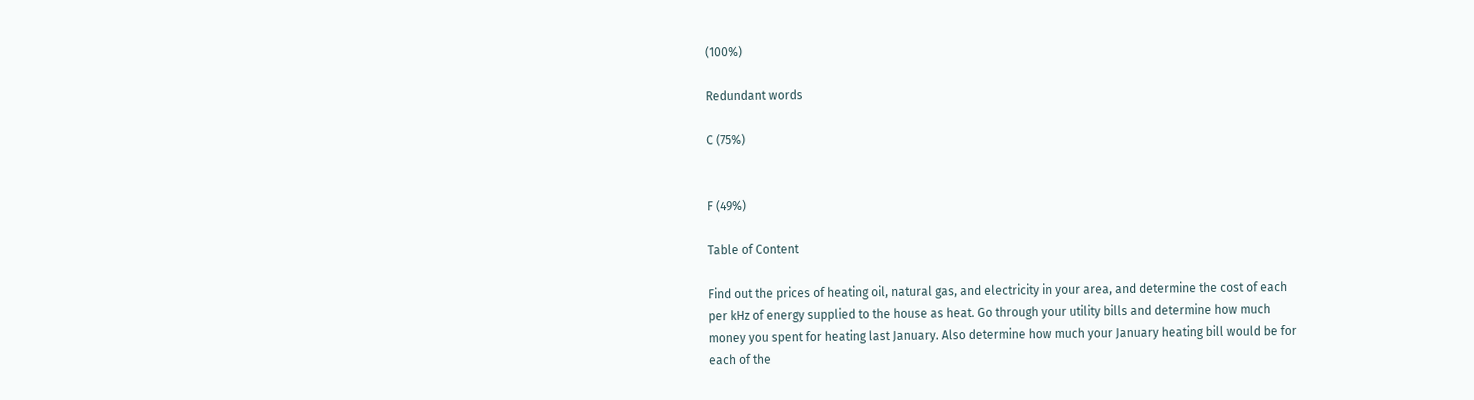(100%)

Redundant words

C (75%)


F (49%)

Table of Content

Find out the prices of heating oil, natural gas, and electricity in your area, and determine the cost of each per kHz of energy supplied to the house as heat. Go through your utility bills and determine how much money you spent for heating last January. Also determine how much your January heating bill would be for each of the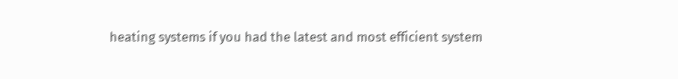heating systems if you had the latest and most efficient system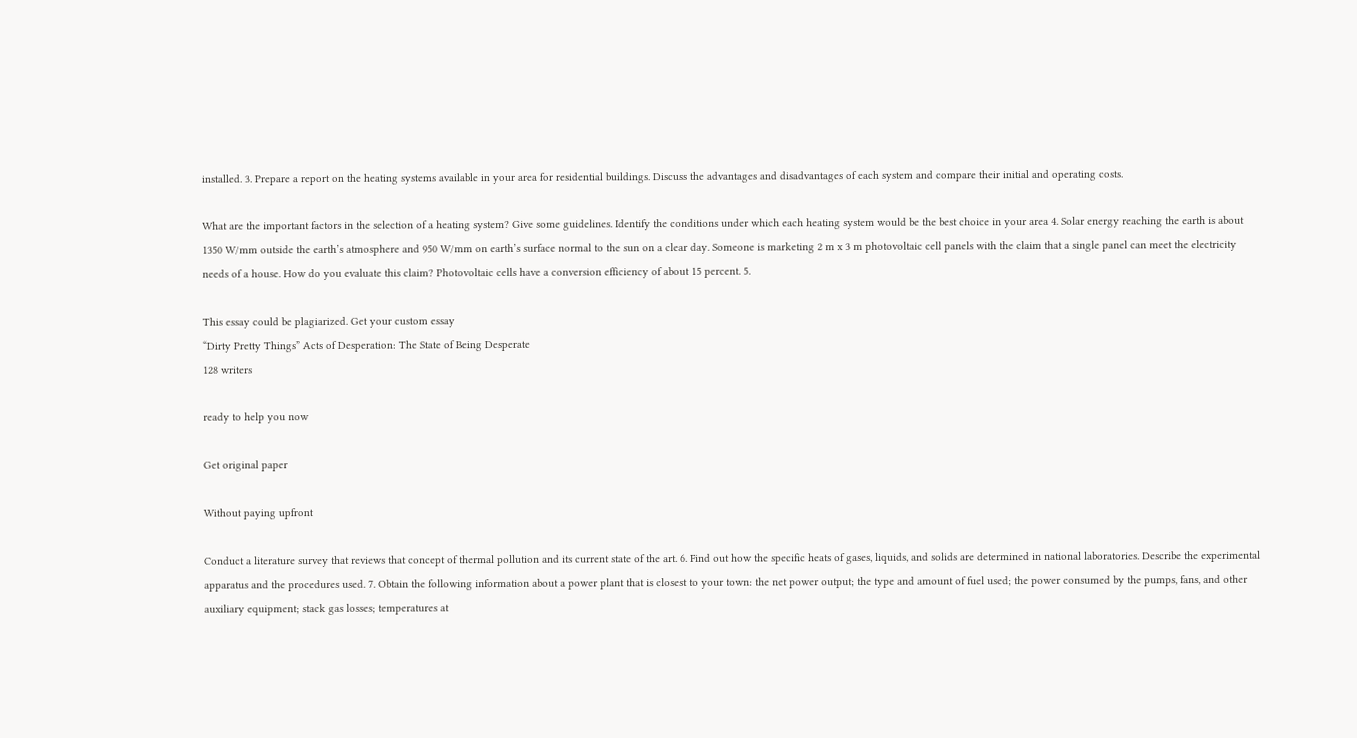installed. 3. Prepare a report on the heating systems available in your area for residential buildings. Discuss the advantages and disadvantages of each system and compare their initial and operating costs.

What are the important factors in the selection of a heating system? Give some guidelines. Identify the conditions under which each heating system would be the best choice in your area 4. Solar energy reaching the earth is about 1350 W/mm outside the earth’s atmosphere and 950 W/mm on earth’s surface normal to the sun on a clear day. Someone is marketing 2 m x 3 m photovoltaic cell panels with the claim that a single panel can meet the electricity needs of a house. How do you evaluate this claim? Photovoltaic cells have a conversion efficiency of about 15 percent. 5.

This essay could be plagiarized. Get your custom essay
“Dirty Pretty Things” Acts of Desperation: The State of Being Desperate
128 writers

ready to help you now

Get original paper

Without paying upfront

Conduct a literature survey that reviews that concept of thermal pollution and its current state of the art. 6. Find out how the specific heats of gases, liquids, and solids are determined in national laboratories. Describe the experimental apparatus and the procedures used. 7. Obtain the following information about a power plant that is closest to your town: the net power output; the type and amount of fuel used; the power consumed by the pumps, fans, and other auxiliary equipment; stack gas losses; temperatures at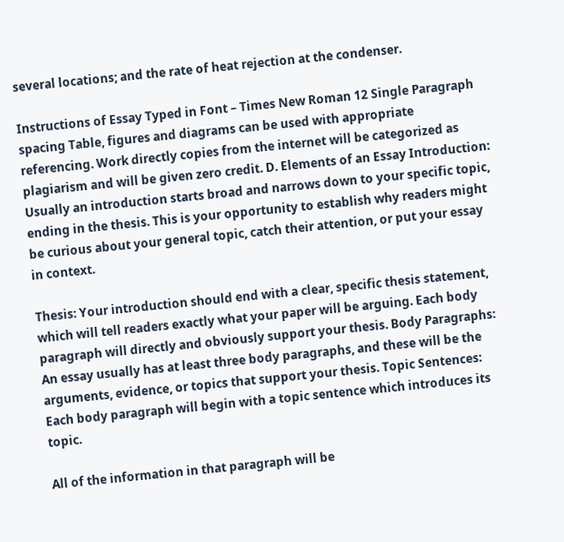several locations; and the rate of heat rejection at the condenser.

Instructions of Essay Typed in Font – Times New Roman 12 Single Paragraph spacing Table, figures and diagrams can be used with appropriate referencing. Work directly copies from the internet will be categorized as plagiarism and will be given zero credit. D. Elements of an Essay Introduction: Usually an introduction starts broad and narrows down to your specific topic, ending in the thesis. This is your opportunity to establish why readers might be curious about your general topic, catch their attention, or put your essay in context.

Thesis: Your introduction should end with a clear, specific thesis statement, which will tell readers exactly what your paper will be arguing. Each body paragraph will directly and obviously support your thesis. Body Paragraphs: An essay usually has at least three body paragraphs, and these will be the arguments, evidence, or topics that support your thesis. Topic Sentences: Each body paragraph will begin with a topic sentence which introduces its topic.

All of the information in that paragraph will be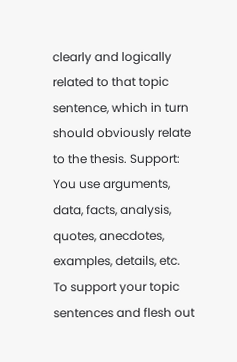clearly and logically related to that topic sentence, which in turn should obviously relate to the thesis. Support: You use arguments, data, facts, analysis, quotes, anecdotes, examples, details, etc. To support your topic sentences and flesh out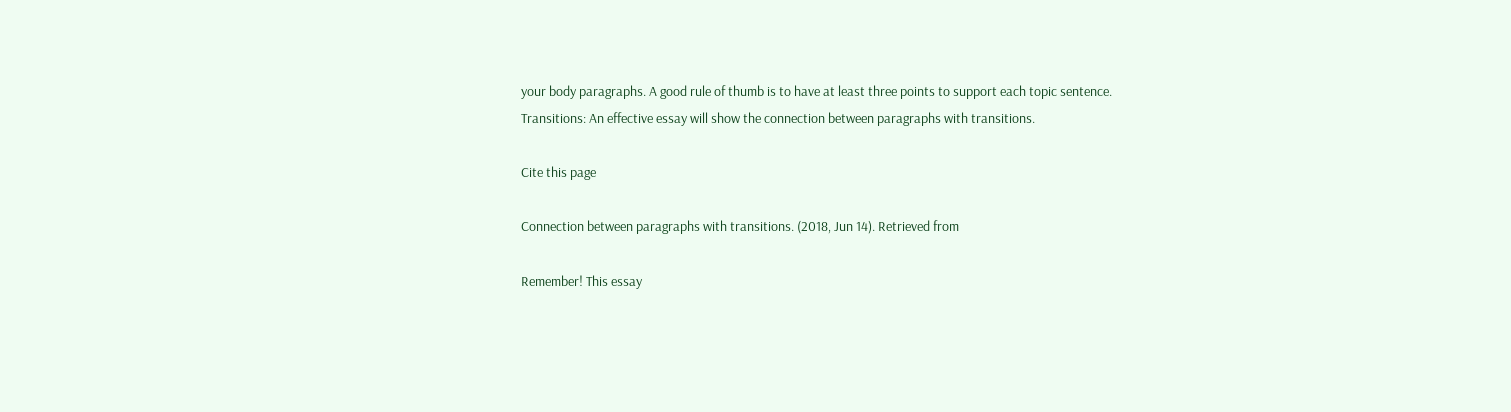your body paragraphs. A good rule of thumb is to have at least three points to support each topic sentence. Transitions: An effective essay will show the connection between paragraphs with transitions.

Cite this page

Connection between paragraphs with transitions. (2018, Jun 14). Retrieved from

Remember! This essay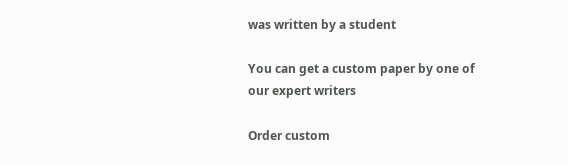was written by a student

You can get a custom paper by one of our expert writers

Order custom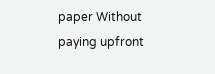paper Without paying upfront